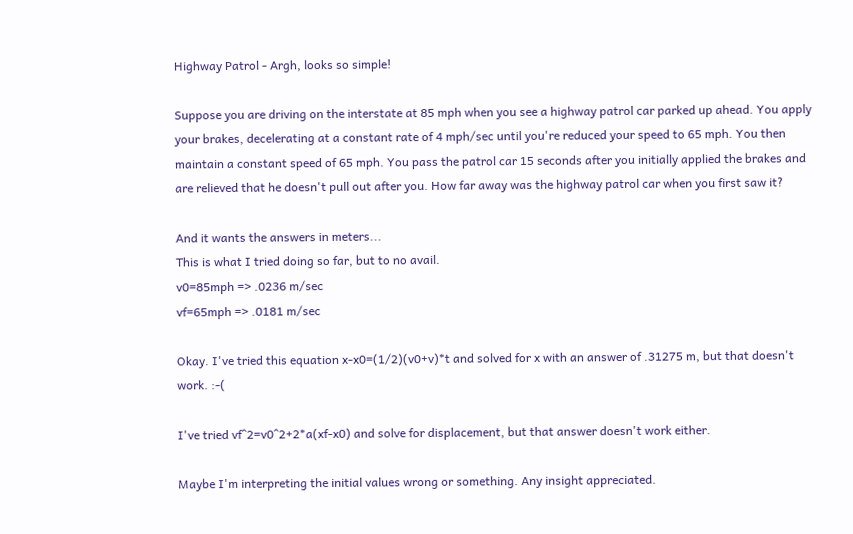Highway Patrol - Argh, looks so simple!

Suppose you are driving on the interstate at 85 mph when you see a highway patrol car parked up ahead. You apply your brakes, decelerating at a constant rate of 4 mph/sec until you're reduced your speed to 65 mph. You then maintain a constant speed of 65 mph. You pass the patrol car 15 seconds after you initially applied the brakes and are relieved that he doesn't pull out after you. How far away was the highway patrol car when you first saw it?

And it wants the answers in meters...
This is what I tried doing so far, but to no avail.
v0=85mph => .0236 m/sec
vf=65mph => .0181 m/sec

Okay. I've tried this equation x-x0=(1/2)(v0+v)*t and solved for x with an answer of .31275 m, but that doesn't work. :-(

I've tried vf^2=v0^2+2*a(xf-x0) and solve for displacement, but that answer doesn't work either.

Maybe I'm interpreting the initial values wrong or something. Any insight appreciated.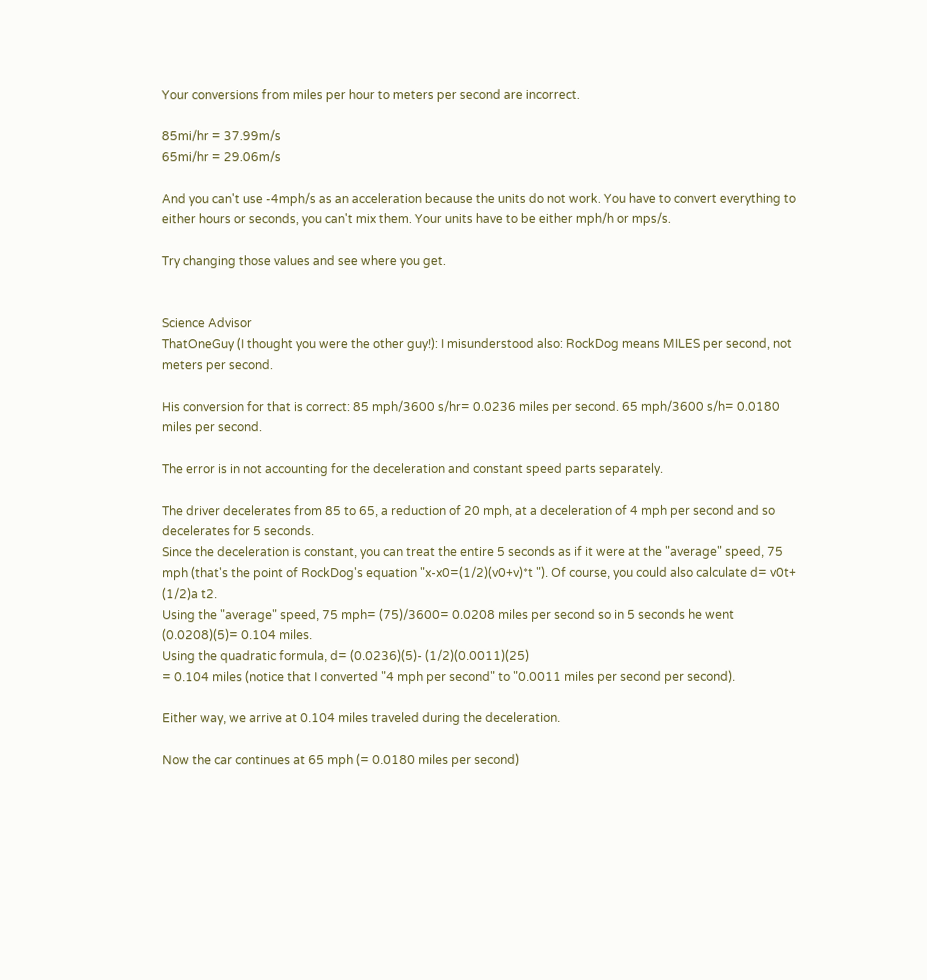Your conversions from miles per hour to meters per second are incorrect.

85mi/hr = 37.99m/s
65mi/hr = 29.06m/s

And you can't use -4mph/s as an acceleration because the units do not work. You have to convert everything to either hours or seconds, you can't mix them. Your units have to be either mph/h or mps/s.

Try changing those values and see where you get.


Science Advisor
ThatOneGuy (I thought you were the other guy!): I misunderstood also: RockDog means MILES per second, not meters per second.

His conversion for that is correct: 85 mph/3600 s/hr= 0.0236 miles per second. 65 mph/3600 s/h= 0.0180 miles per second.

The error is in not accounting for the deceleration and constant speed parts separately.

The driver decelerates from 85 to 65, a reduction of 20 mph, at a deceleration of 4 mph per second and so decelerates for 5 seconds.
Since the deceleration is constant, you can treat the entire 5 seconds as if it were at the "average" speed, 75 mph (that's the point of RockDog's equation "x-x0=(1/2)(v0+v)*t "). Of course, you could also calculate d= v0t+ (1/2)a t2.
Using the "average" speed, 75 mph= (75)/3600= 0.0208 miles per second so in 5 seconds he went (0.0208)(5)= 0.104 miles.
Using the quadratic formula, d= (0.0236)(5)- (1/2)(0.0011)(25)
= 0.104 miles (notice that I converted "4 mph per second" to "0.0011 miles per second per second).

Either way, we arrive at 0.104 miles traveled during the deceleration.

Now the car continues at 65 mph (= 0.0180 miles per second)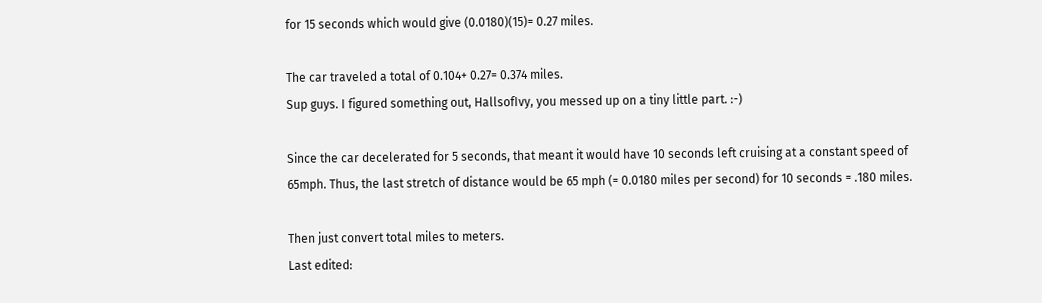for 15 seconds which would give (0.0180)(15)= 0.27 miles.

The car traveled a total of 0.104+ 0.27= 0.374 miles.
Sup guys. I figured something out, HallsofIvy, you messed up on a tiny little part. :-)

Since the car decelerated for 5 seconds, that meant it would have 10 seconds left cruising at a constant speed of 65mph. Thus, the last stretch of distance would be 65 mph (= 0.0180 miles per second) for 10 seconds = .180 miles.

Then just convert total miles to meters.
Last edited: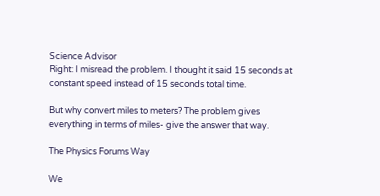Science Advisor
Right: I misread the problem. I thought it said 15 seconds at constant speed instead of 15 seconds total time.

But why convert miles to meters? The problem gives everything in terms of miles- give the answer that way.

The Physics Forums Way

We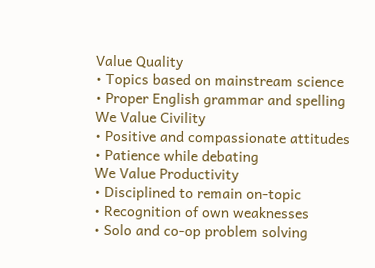Value Quality
• Topics based on mainstream science
• Proper English grammar and spelling
We Value Civility
• Positive and compassionate attitudes
• Patience while debating
We Value Productivity
• Disciplined to remain on-topic
• Recognition of own weaknesses
• Solo and co-op problem solving